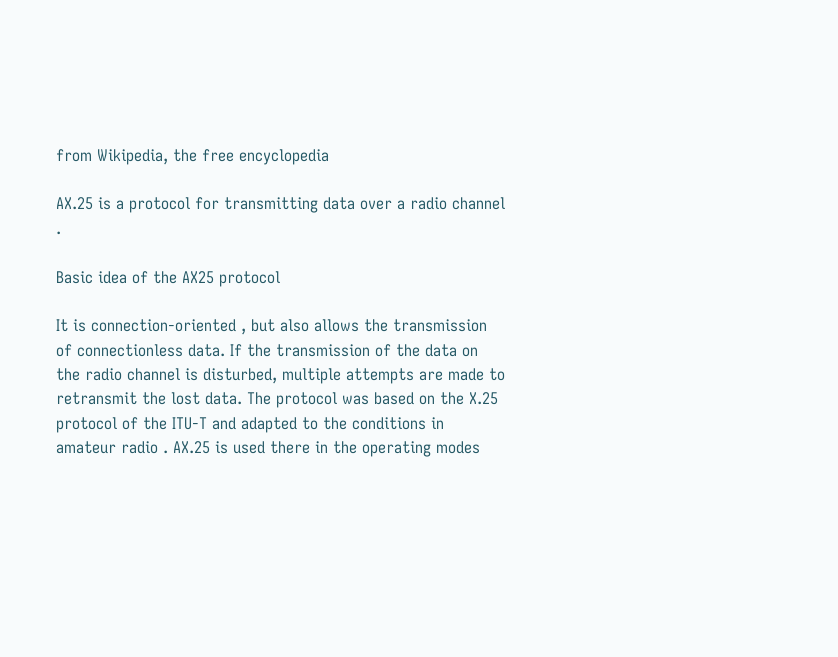from Wikipedia, the free encyclopedia

AX.25 is a protocol for transmitting data over a radio channel .

Basic idea of the AX25 protocol

It is connection-oriented , but also allows the transmission of connectionless data. If the transmission of the data on the radio channel is disturbed, multiple attempts are made to retransmit the lost data. The protocol was based on the X.25 protocol of the ITU-T and adapted to the conditions in amateur radio . AX.25 is used there in the operating modes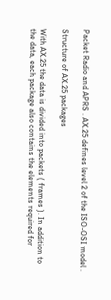Packet Radio and APRS . AX.25 defines level 2 of the ISO-OSI model .

Structure of AX.25 packages

With AX.25 the data is divided into packets ( frames ). In addition to the data, each package also contains the elements required for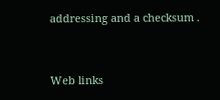addressing and a checksum .


Web links